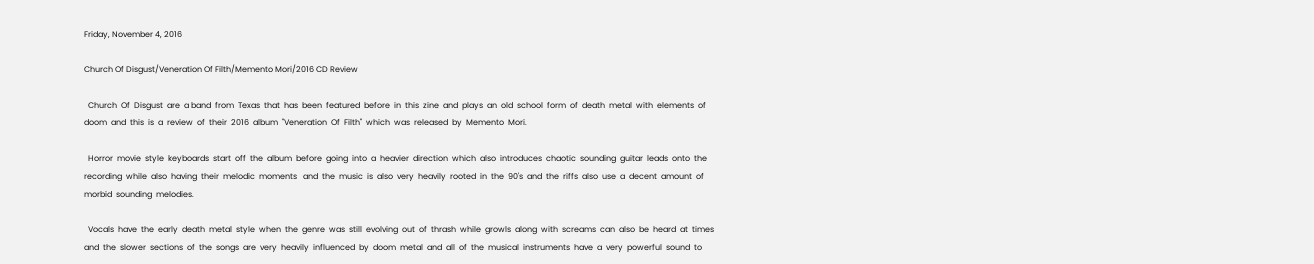Friday, November 4, 2016

Church Of Disgust/Veneration Of Filth/Memento Mori/2016 CD Review

  Church  Of  Disgust  are  a band  from  Texas  that  has  been  featured  before  in  this  zine  and  plays  an  old  school  form  of  death  metal  with  elements  of  doom  and  this  is  a  review  of  their  2016  album  "Veneration  Of  Filth"  which  was  released  by  Memento  Mori.

  Horror  movie  style  keyboards  start  off  the  album  before  going  into  a  heavier  direction  which  also  introduces  chaotic  sounding  guitar  leads  onto  the  recording  while  also  having  their  melodic  moments   and  the  music  is  also  very  heavily  rooted  in  the  90's  and  the  riffs  also  use  a  decent  amount  of  morbid  sounding  melodies.

  Vocals  have  the  early  death  metal  style  when  the  genre  was  still  evolving  out  of  thrash  while  growls  along  with  screams  can  also  be  heard  at  times  and  the  slower  sections  of  the  songs  are  very  heavily  influenced  by  doom  metal  and  all  of  the  musical  instruments  have  a  very  powerful  sound  to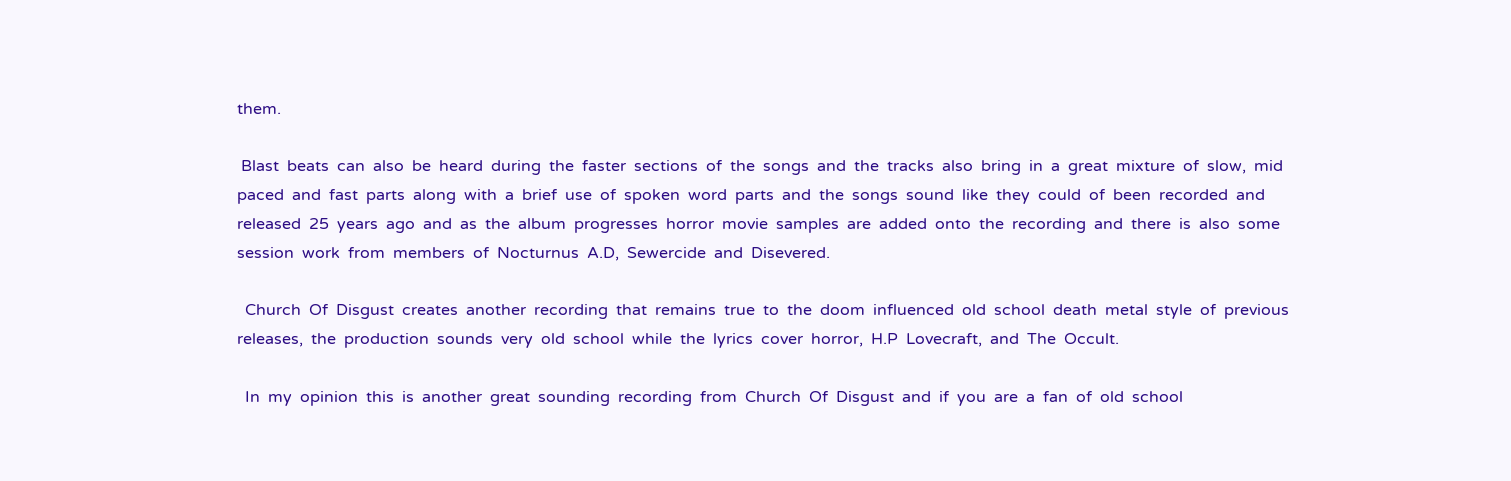them.

 Blast  beats  can  also  be  heard  during  the  faster  sections  of  the  songs  and  the  tracks  also  bring  in  a  great  mixture  of  slow,  mid  paced  and  fast  parts  along  with  a  brief  use  of  spoken  word  parts  and  the  songs  sound  like  they  could  of  been  recorded  and  released  25  years  ago  and  as  the  album  progresses  horror  movie  samples  are  added  onto  the  recording  and  there  is  also  some  session  work  from  members  of  Nocturnus  A.D,  Sewercide  and  Disevered.

  Church  Of  Disgust  creates  another  recording  that  remains  true  to  the  doom  influenced  old  school  death  metal  style  of  previous  releases,  the  production  sounds  very  old  school  while  the  lyrics  cover  horror,  H.P  Lovecraft,  and  The  Occult.

  In  my  opinion  this  is  another  great  sounding  recording  from  Church  Of  Disgust  and  if  you  are  a  fan  of  old  school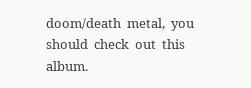doom/death  metal,  you  should  check  out  this  album.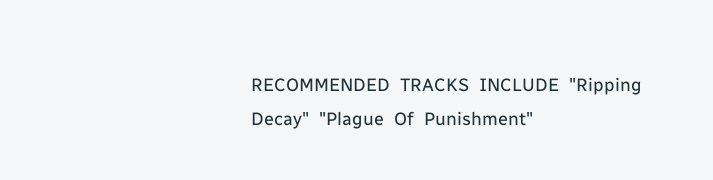RECOMMENDED  TRACKS  INCLUDE  "Ripping  Decay"  "Plague  Of  Punishment"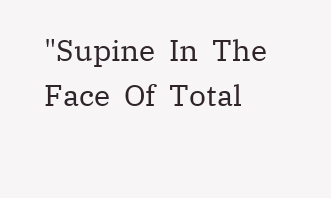"Supine  In  The  Face  Of  Total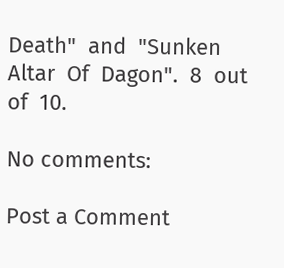Death"  and  "Sunken  Altar  Of  Dagon".  8  out  of  10.

No comments:

Post a Comment